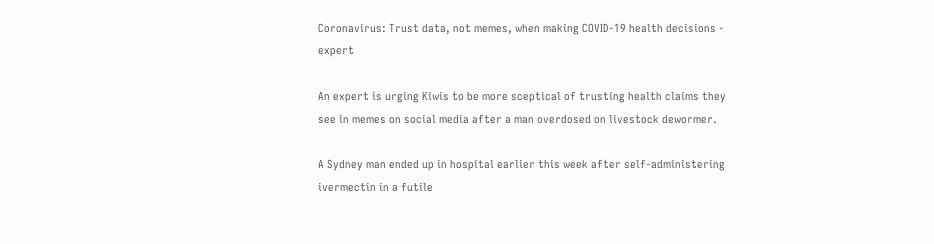Coronavirus: Trust data, not memes, when making COVID-19 health decisions - expert

An expert is urging Kiwis to be more sceptical of trusting health claims they see in memes on social media after a man overdosed on livestock dewormer.

A Sydney man ended up in hospital earlier this week after self-administering ivermectin in a futile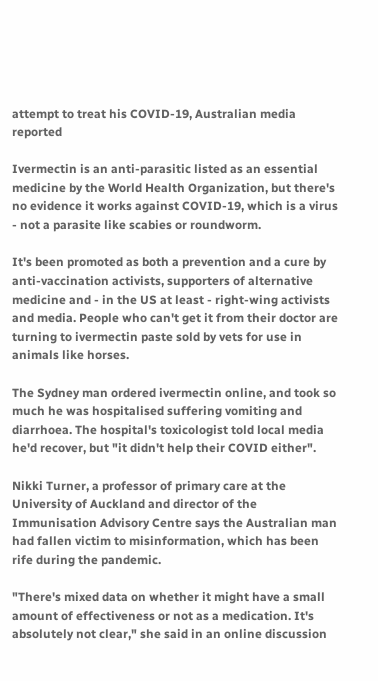attempt to treat his COVID-19, Australian media reported

Ivermectin is an anti-parasitic listed as an essential medicine by the World Health Organization, but there's no evidence it works against COVID-19, which is a virus - not a parasite like scabies or roundworm.

It's been promoted as both a prevention and a cure by anti-vaccination activists, supporters of alternative medicine and - in the US at least - right-wing activists and media. People who can't get it from their doctor are turning to ivermectin paste sold by vets for use in animals like horses.

The Sydney man ordered ivermectin online, and took so much he was hospitalised suffering vomiting and diarrhoea. The hospital's toxicologist told local media he'd recover, but "it didn't help their COVID either".

Nikki Turner, a professor of primary care at the University of Auckland and director of the Immunisation Advisory Centre says the Australian man had fallen victim to misinformation, which has been rife during the pandemic.

"There's mixed data on whether it might have a small amount of effectiveness or not as a medication. It's absolutely not clear," she said in an online discussion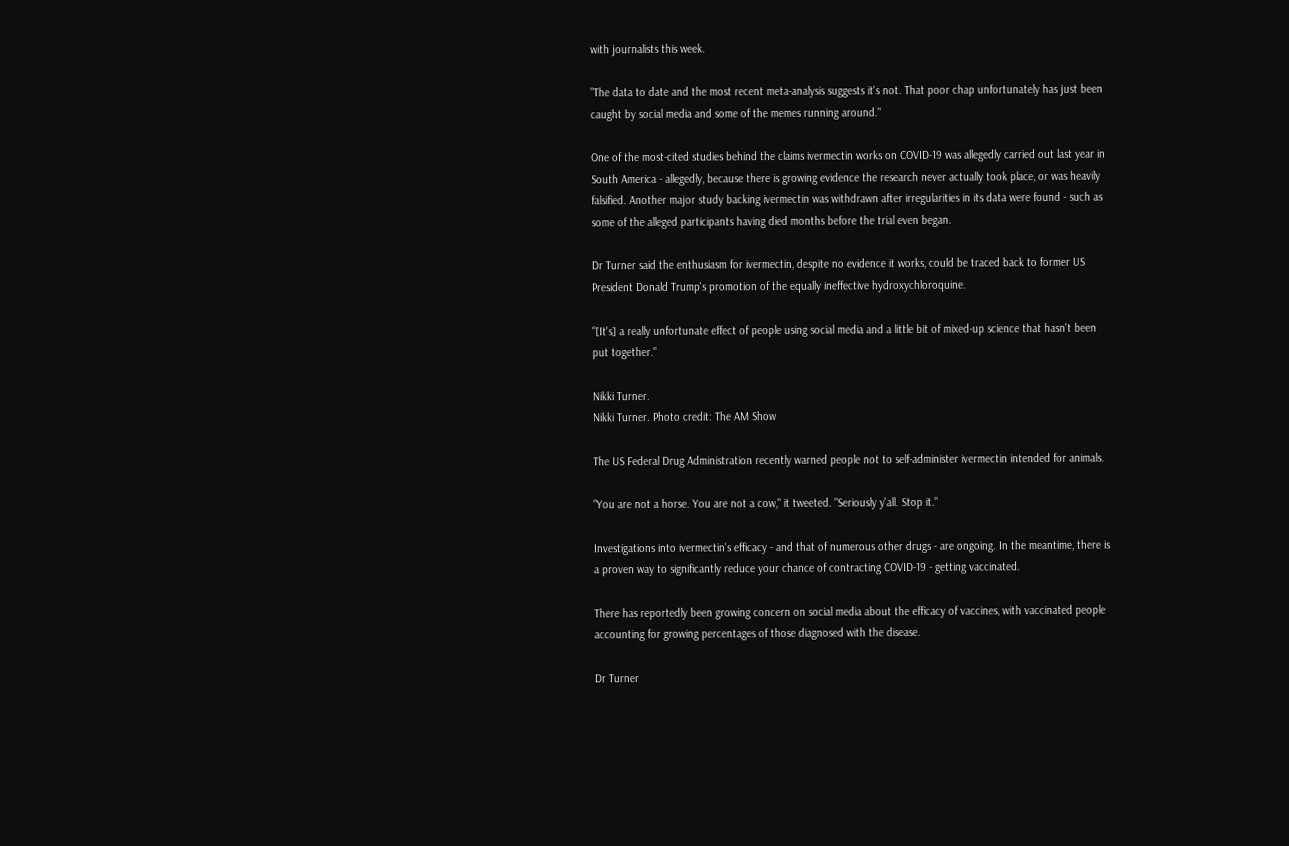with journalists this week.

"The data to date and the most recent meta-analysis suggests it's not. That poor chap unfortunately has just been caught by social media and some of the memes running around."

One of the most-cited studies behind the claims ivermectin works on COVID-19 was allegedly carried out last year in South America - allegedly, because there is growing evidence the research never actually took place, or was heavily falsified. Another major study backing ivermectin was withdrawn after irregularities in its data were found - such as some of the alleged participants having died months before the trial even began.

Dr Turner said the enthusiasm for ivermectin, despite no evidence it works, could be traced back to former US President Donald Trump's promotion of the equally ineffective hydroxychloroquine.

"[It's] a really unfortunate effect of people using social media and a little bit of mixed-up science that hasn't been put together."

Nikki Turner.
Nikki Turner. Photo credit: The AM Show

The US Federal Drug Administration recently warned people not to self-administer ivermectin intended for animals.

"You are not a horse. You are not a cow," it tweeted. "Seriously y'all. Stop it."

Investigations into ivermectin's efficacy - and that of numerous other drugs - are ongoing. In the meantime, there is a proven way to significantly reduce your chance of contracting COVID-19 - getting vaccinated.

There has reportedly been growing concern on social media about the efficacy of vaccines, with vaccinated people accounting for growing percentages of those diagnosed with the disease.

Dr Turner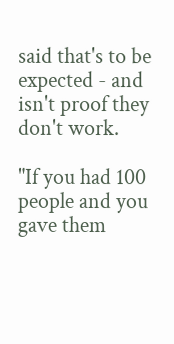said that's to be expected - and isn't proof they don't work.

"If you had 100 people and you gave them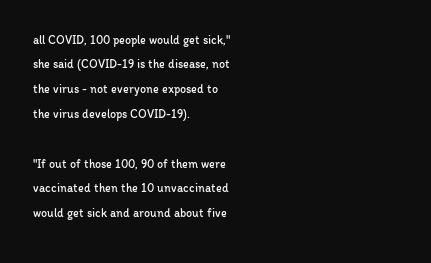all COVID, 100 people would get sick," she said (COVID-19 is the disease, not the virus - not everyone exposed to the virus develops COVID-19).

"If out of those 100, 90 of them were vaccinated then the 10 unvaccinated would get sick and around about five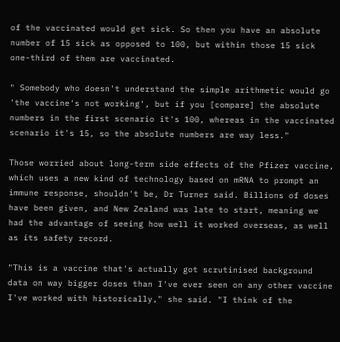of the vaccinated would get sick. So then you have an absolute number of 15 sick as opposed to 100, but within those 15 sick one-third of them are vaccinated.

" Somebody who doesn't understand the simple arithmetic would go 'the vaccine's not working', but if you [compare] the absolute numbers in the first scenario it's 100, whereas in the vaccinated scenario it's 15, so the absolute numbers are way less."

Those worried about long-term side effects of the Pfizer vaccine, which uses a new kind of technology based on mRNA to prompt an immune response, shouldn't be, Dr Turner said. Billions of doses have been given, and New Zealand was late to start, meaning we had the advantage of seeing how well it worked overseas, as well as its safety record.

"This is a vaccine that's actually got scrutinised background data on way bigger doses than I've ever seen on any other vaccine I've worked with historically," she said. "I think of the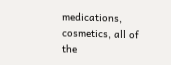medications, cosmetics, all of the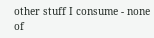other stuff I consume - none of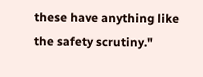these have anything like the safety scrutiny."